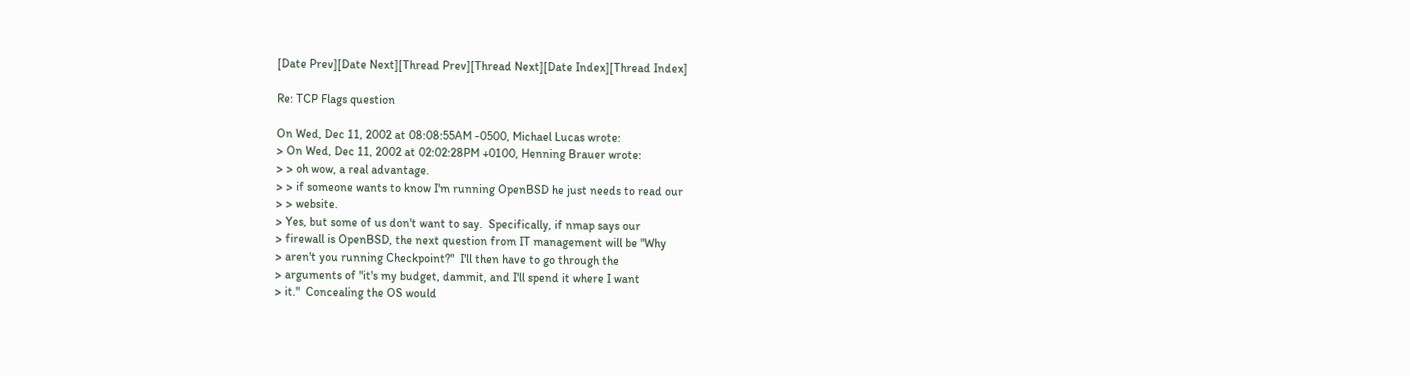[Date Prev][Date Next][Thread Prev][Thread Next][Date Index][Thread Index]

Re: TCP Flags question

On Wed, Dec 11, 2002 at 08:08:55AM -0500, Michael Lucas wrote:
> On Wed, Dec 11, 2002 at 02:02:28PM +0100, Henning Brauer wrote:
> > oh wow, a real advantage.
> > if someone wants to know I'm running OpenBSD he just needs to read our
> > website.
> Yes, but some of us don't want to say.  Specifically, if nmap says our
> firewall is OpenBSD, the next question from IT management will be "Why
> aren't you running Checkpoint?"  I'll then have to go through the
> arguments of "it's my budget, dammit, and I'll spend it where I want
> it."  Concealing the OS would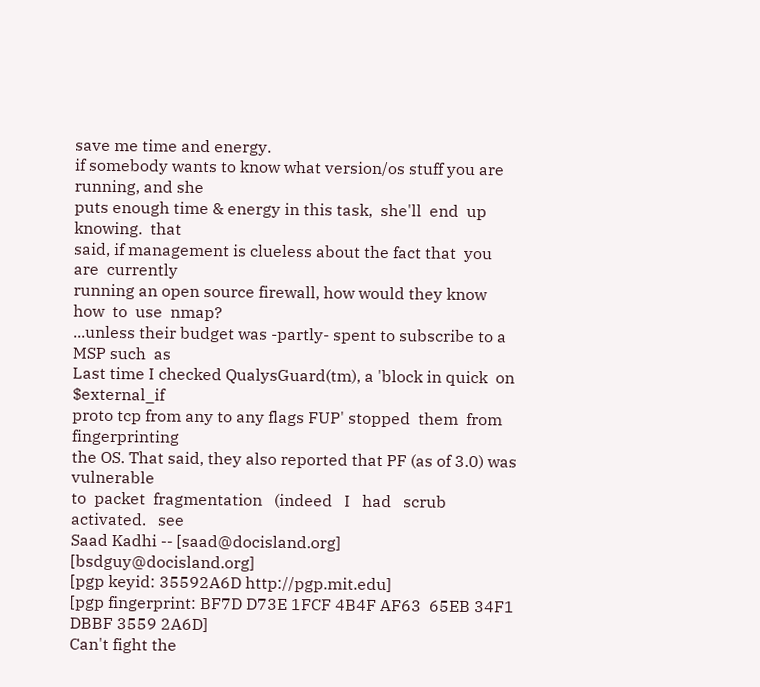save me time and energy.
if somebody wants to know what version/os stuff you are running, and she
puts enough time & energy in this task,  she'll  end  up  knowing.  that
said, if management is clueless about the fact that  you  are  currently
running an open source firewall, how would they know how  to  use  nmap?
...unless their budget was -partly- spent to subscribe to a MSP such  as
Last time I checked QualysGuard(tm), a 'block in quick  on  $external_if
proto tcp from any to any flags FUP' stopped  them  from  fingerprinting
the OS. That said, they also reported that PF (as of 3.0) was vulnerable
to  packet  fragmentation   (indeed   I   had   scrub   activated.   see
Saad Kadhi -- [saad@docisland.org] [bsdguy@docisland.org]
[pgp keyid: 35592A6D http://pgp.mit.edu]
[pgp fingerprint: BF7D D73E 1FCF 4B4F AF63  65EB 34F1 DBBF 3559 2A6D]
Can't fight the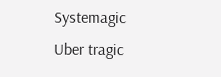Systemagic
Uber tragic